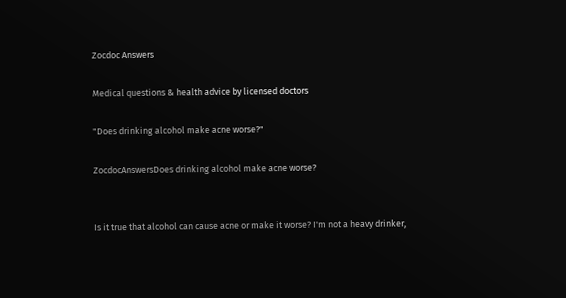Zocdoc Answers

Medical questions & health advice by licensed doctors

"Does drinking alcohol make acne worse?"

ZocdocAnswersDoes drinking alcohol make acne worse?


Is it true that alcohol can cause acne or make it worse? I'm not a heavy drinker,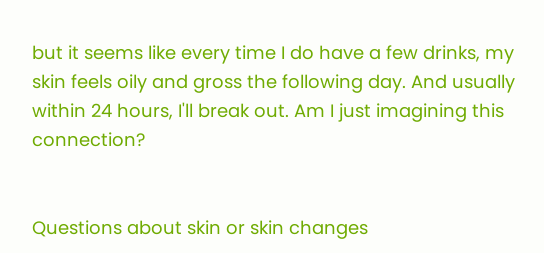but it seems like every time I do have a few drinks, my skin feels oily and gross the following day. And usually within 24 hours, I'll break out. Am I just imagining this connection?


Questions about skin or skin changes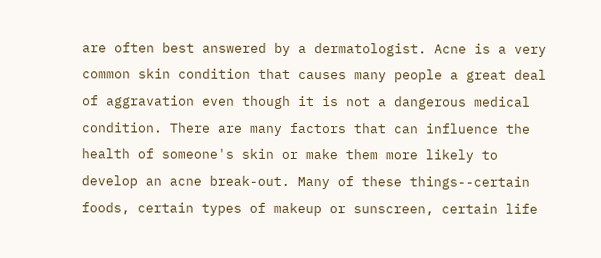are often best answered by a dermatologist. Acne is a very common skin condition that causes many people a great deal of aggravation even though it is not a dangerous medical condition. There are many factors that can influence the health of someone's skin or make them more likely to develop an acne break-out. Many of these things--certain foods, certain types of makeup or sunscreen, certain life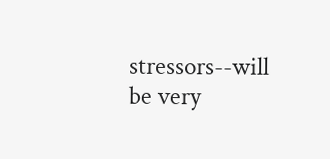stressors--will be very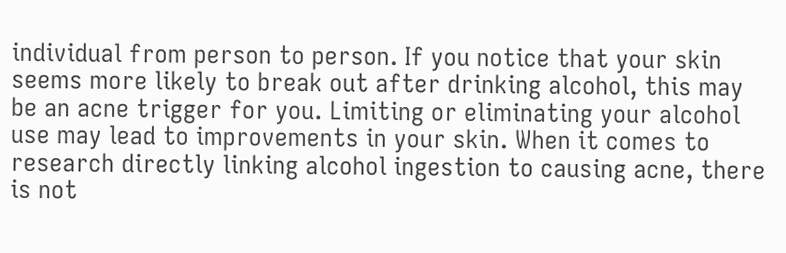individual from person to person. If you notice that your skin seems more likely to break out after drinking alcohol, this may be an acne trigger for you. Limiting or eliminating your alcohol use may lead to improvements in your skin. When it comes to research directly linking alcohol ingestion to causing acne, there is not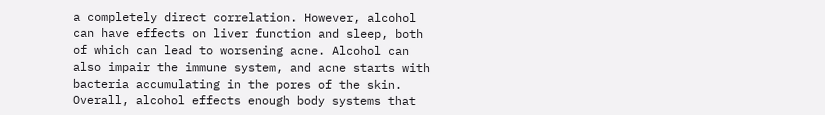a completely direct correlation. However, alcohol can have effects on liver function and sleep, both of which can lead to worsening acne. Alcohol can also impair the immune system, and acne starts with bacteria accumulating in the pores of the skin. Overall, alcohol effects enough body systems that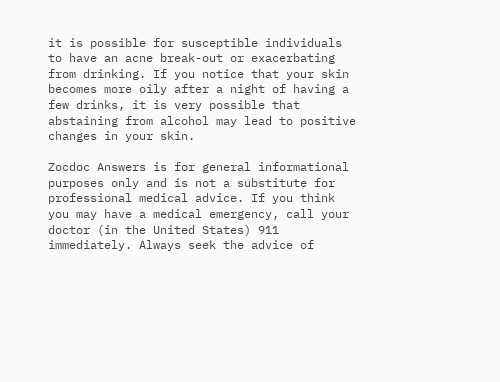it is possible for susceptible individuals to have an acne break-out or exacerbating from drinking. If you notice that your skin becomes more oily after a night of having a few drinks, it is very possible that abstaining from alcohol may lead to positive changes in your skin.

Zocdoc Answers is for general informational purposes only and is not a substitute for professional medical advice. If you think you may have a medical emergency, call your doctor (in the United States) 911 immediately. Always seek the advice of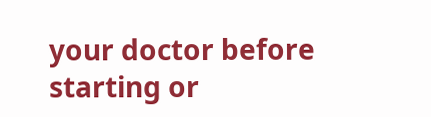your doctor before starting or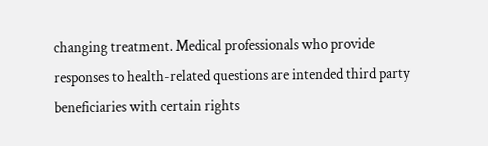changing treatment. Medical professionals who provide responses to health-related questions are intended third party beneficiaries with certain rights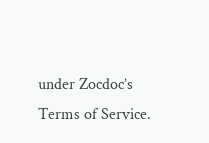under Zocdoc’s Terms of Service.